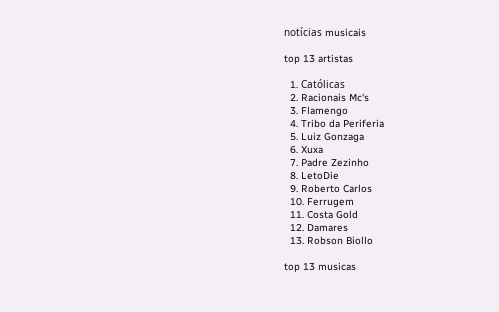notícias musicais

top 13 artistas

  1. Católicas
  2. Racionais Mc's
  3. Flamengo
  4. Tribo da Periferia
  5. Luiz Gonzaga
  6. Xuxa
  7. Padre Zezinho
  8. LetoDie
  9. Roberto Carlos
  10. Ferrugem
  11. Costa Gold
  12. Damares
  13. Robson Biollo

top 13 musicas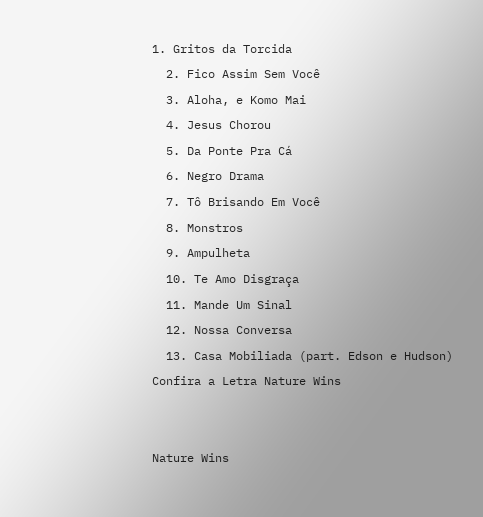1. Gritos da Torcida
  2. Fico Assim Sem Você
  3. Aloha, e Komo Mai
  4. Jesus Chorou
  5. Da Ponte Pra Cá
  6. Negro Drama
  7. Tô Brisando Em Você
  8. Monstros
  9. Ampulheta
  10. Te Amo Disgraça
  11. Mande Um Sinal
  12. Nossa Conversa
  13. Casa Mobiliada (part. Edson e Hudson)
Confira a Letra Nature Wins


Nature Wins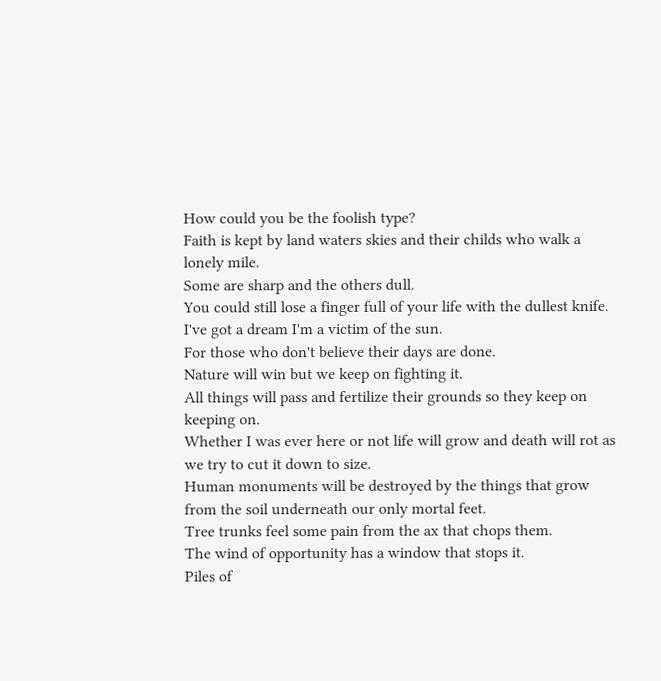How could you be the foolish type?
Faith is kept by land waters skies and their childs who walk a lonely mile.
Some are sharp and the others dull.
You could still lose a finger full of your life with the dullest knife.
I've got a dream I'm a victim of the sun.
For those who don't believe their days are done.
Nature will win but we keep on fighting it.
All things will pass and fertilize their grounds so they keep on keeping on.
Whether I was ever here or not life will grow and death will rot as we try to cut it down to size.
Human monuments will be destroyed by the things that grow from the soil underneath our only mortal feet.
Tree trunks feel some pain from the ax that chops them.
The wind of opportunity has a window that stops it.
Piles of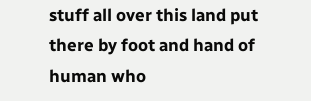stuff all over this land put there by foot and hand of human who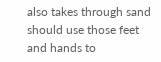also takes through sand should use those feet and hands to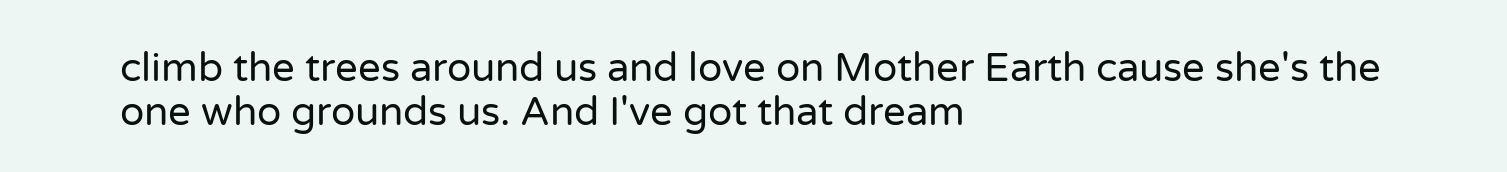climb the trees around us and love on Mother Earth cause she's the one who grounds us. And I've got that dream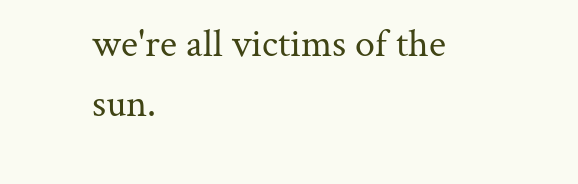we're all victims of the sun.